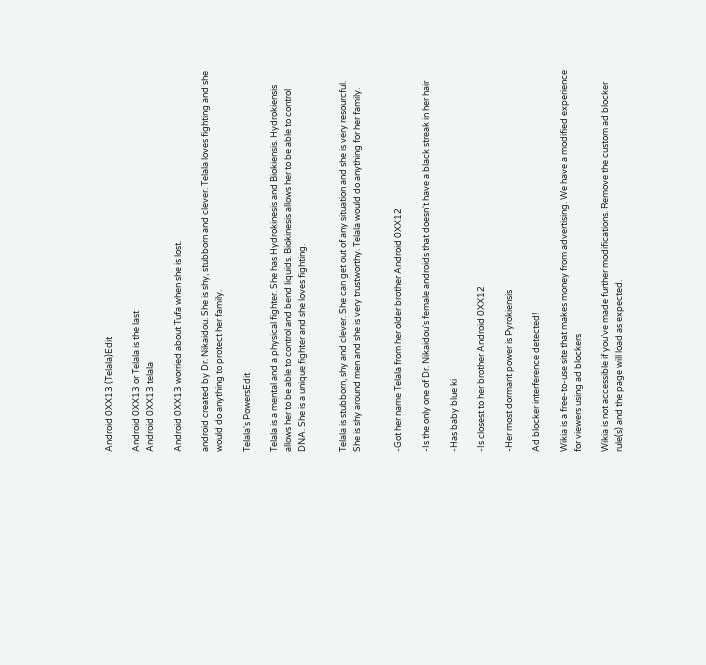Android 0XX13 (Telala)Edit

Android 0XX13 or Telala is the last
Android 0XX13 telala

Android 0XX13 worried about Tufa when she is lost.

android created by Dr. Nikaidou. She is shy, stubborn and clever. Telala loves fighting and she would do anything to protect her family.

Telala's PowersEdit

Telala is a mental and a physical fighter. She has Hydrokinesis and Biokiensis. Hydrokiensis allows her to be able to control and bend liquids. Biokinesis allows her to be able to control DNA. She is a unique fighter and she loves fighting.


Telala is stubborn, shy and clever. She can get out of any situation and she is very resourcful. She is shy around men and she is very trustworthy. Telala would do anything for her family.


-Got her name Telala from her older brother Android 0XX12

-Is the only one of Dr. Nikaidou's female androids that doesn't have a black streak in her hair

-Has baby blue ki

-Is closest to her brother Android 0XX12

-Her most dormant power is Pyrokiensis

Ad blocker interference detected!

Wikia is a free-to-use site that makes money from advertising. We have a modified experience for viewers using ad blockers

Wikia is not accessible if you’ve made further modifications. Remove the custom ad blocker rule(s) and the page will load as expected.